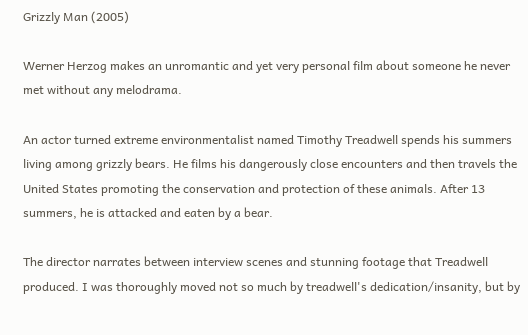Grizzly Man (2005)

Werner Herzog makes an unromantic and yet very personal film about someone he never met without any melodrama.

An actor turned extreme environmentalist named Timothy Treadwell spends his summers living among grizzly bears. He films his dangerously close encounters and then travels the United States promoting the conservation and protection of these animals. After 13 summers, he is attacked and eaten by a bear.

The director narrates between interview scenes and stunning footage that Treadwell produced. I was thoroughly moved not so much by treadwell's dedication/insanity, but by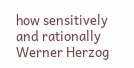how sensitively and rationally Werner Herzog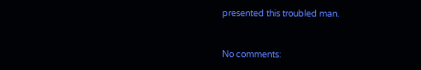presented this troubled man.


No comments: